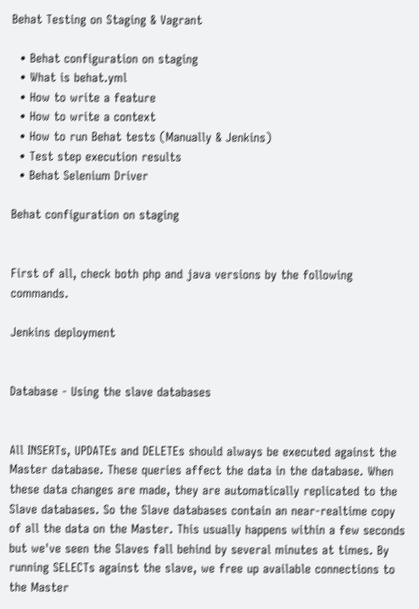Behat Testing on Staging & Vagrant

  • Behat configuration on staging
  • What is behat.yml
  • How to write a feature
  • How to write a context
  • How to run Behat tests (Manually & Jenkins)
  • Test step execution results
  • Behat Selenium Driver

Behat configuration on staging


First of all, check both php and java versions by the following commands.

Jenkins deployment


Database - Using the slave databases


All INSERTs, UPDATEs and DELETEs should always be executed against the Master database. These queries affect the data in the database. When these data changes are made, they are automatically replicated to the Slave databases. So the Slave databases contain an near-realtime copy of all the data on the Master. This usually happens within a few seconds but we've seen the Slaves fall behind by several minutes at times. By running SELECTs against the slave, we free up available connections to the Master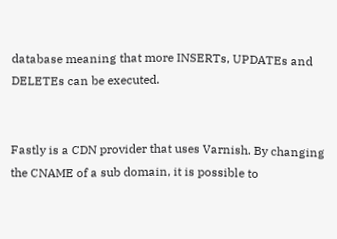database meaning that more INSERTs, UPDATEs and DELETEs can be executed.


Fastly is a CDN provider that uses Varnish. By changing the CNAME of a sub domain, it is possible to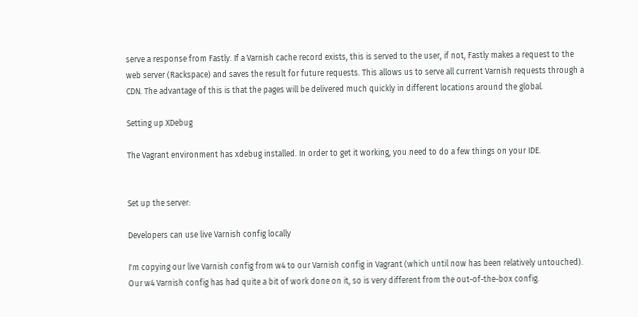serve a response from Fastly. If a Varnish cache record exists, this is served to the user, if not, Fastly makes a request to the web server (Rackspace) and saves the result for future requests. This allows us to serve all current Varnish requests through a CDN. The advantage of this is that the pages will be delivered much quickly in different locations around the global.

Setting up XDebug

The Vagrant environment has xdebug installed. In order to get it working, you need to do a few things on your IDE.


Set up the server:

Developers can use live Varnish config locally

I'm copying our live Varnish config from w4 to our Varnish config in Vagrant (which until now has been relatively untouched). Our w4 Varnish config has had quite a bit of work done on it, so is very different from the out-of-the-box config.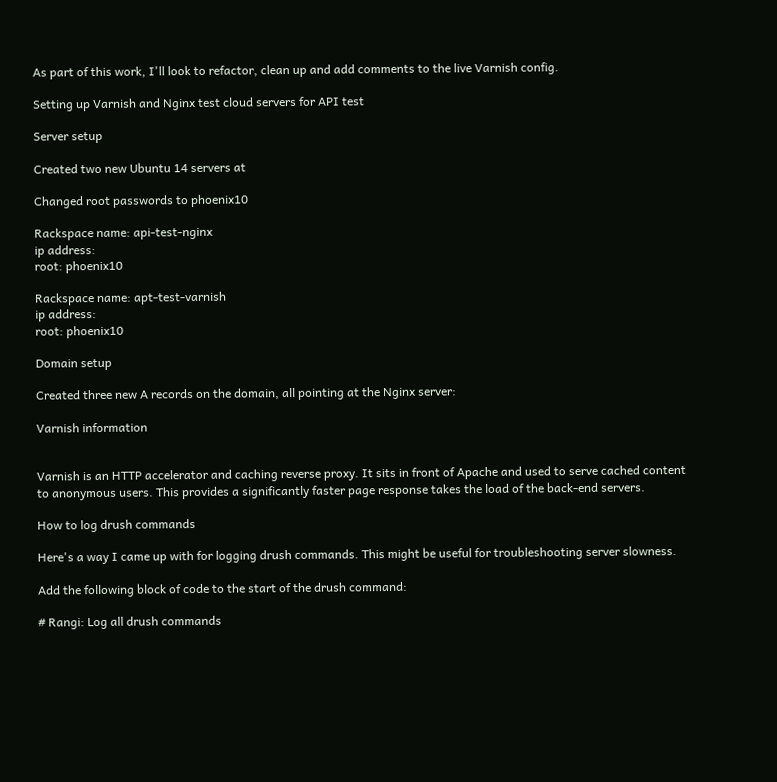As part of this work, I'll look to refactor, clean up and add comments to the live Varnish config.

Setting up Varnish and Nginx test cloud servers for API test

Server setup

Created two new Ubuntu 14 servers at

Changed root passwords to phoenix10

Rackspace name: api-test-nginx
ip address:
root: phoenix10

Rackspace name: apt-test-varnish
ip address:
root: phoenix10

Domain setup

Created three new A records on the domain, all pointing at the Nginx server:

Varnish information


Varnish is an HTTP accelerator and caching reverse proxy. It sits in front of Apache and used to serve cached content to anonymous users. This provides a significantly faster page response takes the load of the back-end servers.

How to log drush commands

Here's a way I came up with for logging drush commands. This might be useful for troubleshooting server slowness.

Add the following block of code to the start of the drush command:

# Rangi: Log all drush commands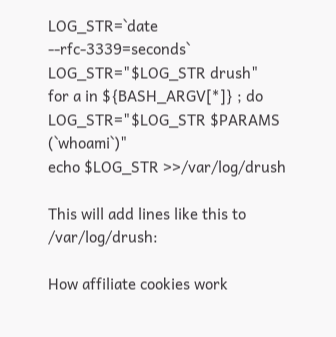LOG_STR=`date --rfc-3339=seconds`
LOG_STR="$LOG_STR drush"
for a in ${BASH_ARGV[*]} ; do
LOG_STR="$LOG_STR $PARAMS (`whoami`)"
echo $LOG_STR >>/var/log/drush

This will add lines like this to /var/log/drush:

How affiliate cookies work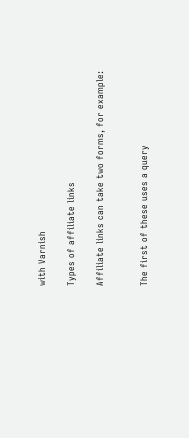with Varnish

Types of affiliate links

Affiliate links can take two forms, for example:


The first of these uses a query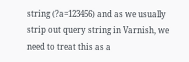string (?a=123456) and as we usually strip out query string in Varnish, we need to treat this as a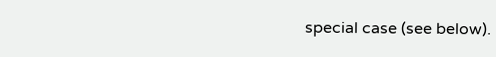special case (see below).